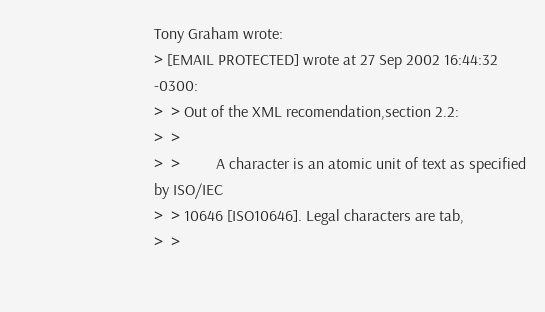Tony Graham wrote:
> [EMAIL PROTECTED] wrote at 27 Sep 2002 16:44:32 -0300:
>  > Out of the XML recomendation,section 2.2:
>  >
>  >         A character is an atomic unit of text as specified by ISO/IEC
>  > 10646 [ISO10646]. Legal characters are tab,
>  >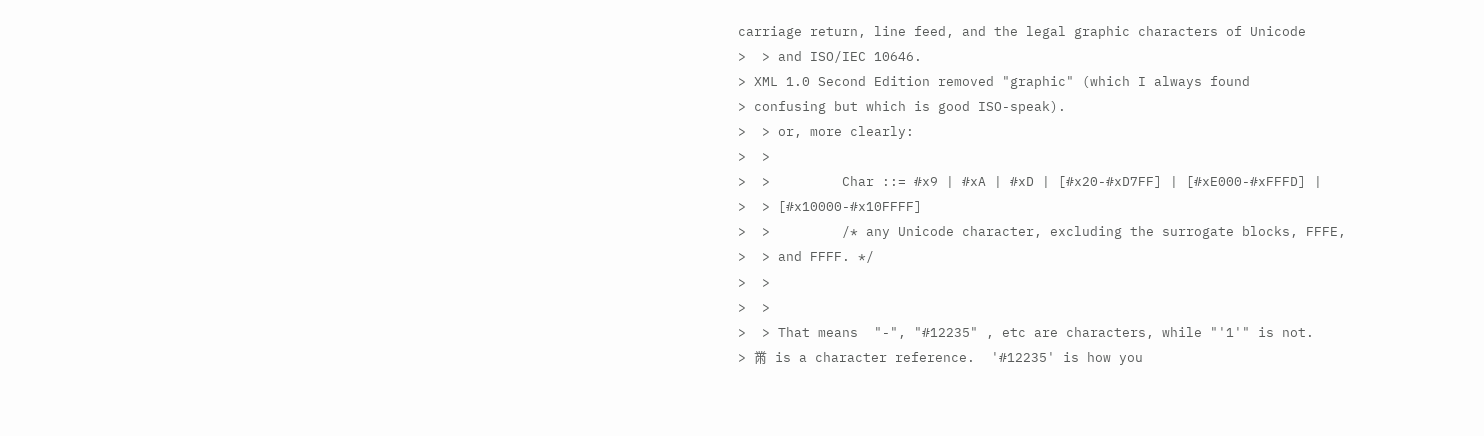carriage return, line feed, and the legal graphic characters of Unicode
>  > and ISO/IEC 10646.
> XML 1.0 Second Edition removed "graphic" (which I always found
> confusing but which is good ISO-speak).
>  > or, more clearly:
>  >
>  >         Char ::= #x9 | #xA | #xD | [#x20-#xD7FF] | [#xE000-#xFFFD] |
>  > [#x10000-#x10FFFF]
>  >         /* any Unicode character, excluding the surrogate blocks, FFFE,
>  > and FFFF. */
>  >
>  >
>  > That means  "-", "#12235" , etc are characters, while "'1'" is not.
> ⿋ is a character reference.  '#12235' is how you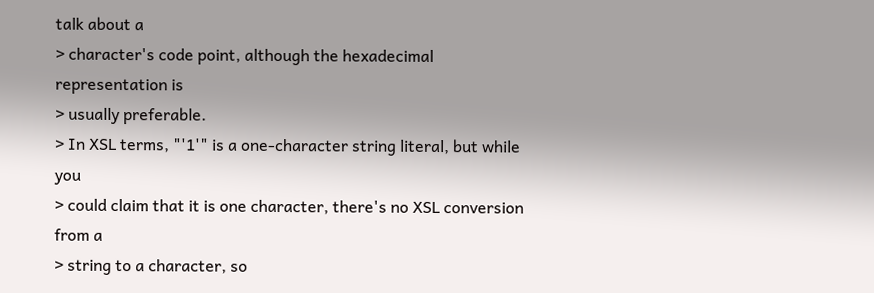talk about a
> character's code point, although the hexadecimal representation is
> usually preferable.
> In XSL terms, "'1'" is a one-character string literal, but while you
> could claim that it is one character, there's no XSL conversion from a
> string to a character, so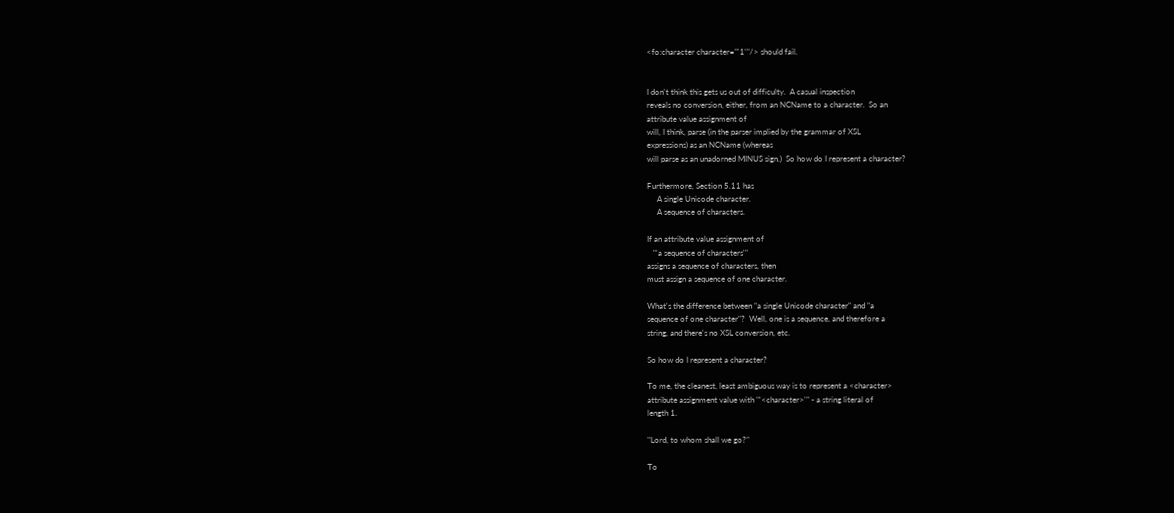<fo:character character="'1'"/> should fail.


I don't think this gets us out of difficulty.  A casual inspection
reveals no conversion, either, from an NCName to a character.  So an
attribute value assignment of
will, I think, parse (in the parser implied by the grammar of XSL
expressions) as an NCName (whereas
will parse as an unadorned MINUS sign.)  So how do I represent a character?

Furthermore, Section 5.11 has
     A single Unicode character.
     A sequence of characters.

If an attribute value assignment of
   "'a sequence of characters'"
assigns a sequence of characters, then
must assign a sequence of one character.

What's the difference between "a single Unicode character" and "a
sequence of one character"?  Well, one is a sequence, and therefore a
string, and there's no XSL conversion, etc.

So how do I represent a character?

To me, the cleanest, least ambiguous way is to represent a <character>
attribute assignment value with "'<character>'" - a string literal of
length 1.

"Lord, to whom shall we go?"

To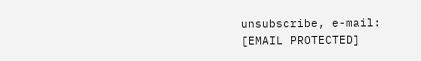unsubscribe, e-mail: [EMAIL PROTECTED]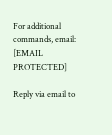For additional commands, email: [EMAIL PROTECTED]

Reply via email to